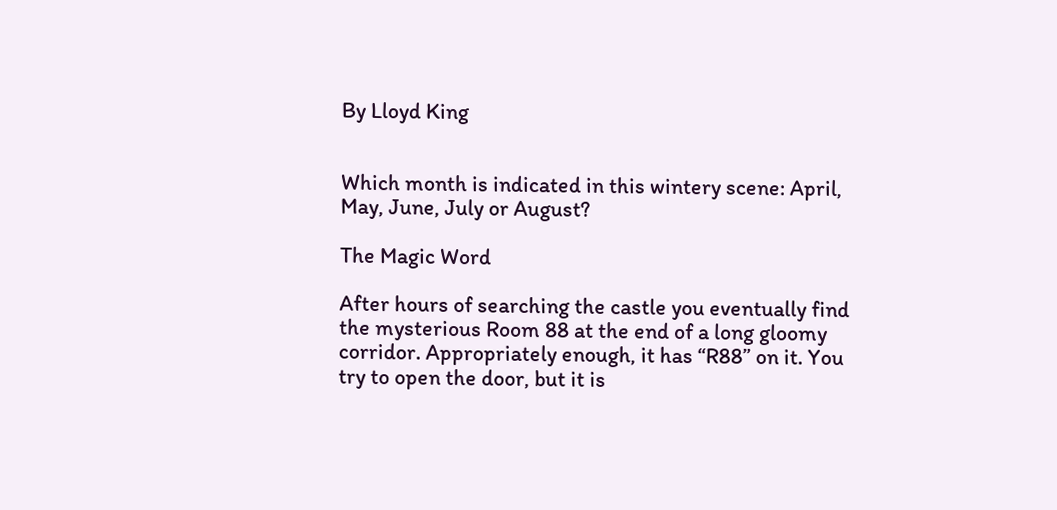By Lloyd King


Which month is indicated in this wintery scene: April, May, June, July or August?

The Magic Word

After hours of searching the castle you eventually find the mysterious Room 88 at the end of a long gloomy corridor. Appropriately enough, it has “R88” on it. You try to open the door, but it is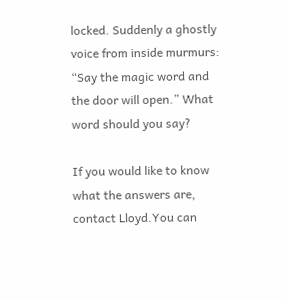locked. Suddenly a ghostly voice from inside murmurs: “Say the magic word and the door will open.” What word should you say?

If you would like to know what the answers are, contact Lloyd.You can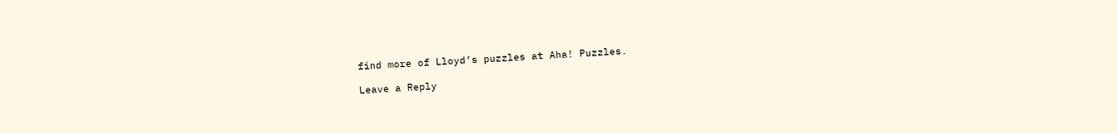find more of Lloyd’s puzzles at Aha! Puzzles.

Leave a Reply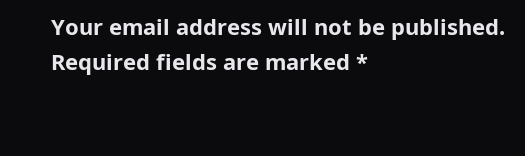Your email address will not be published. Required fields are marked *